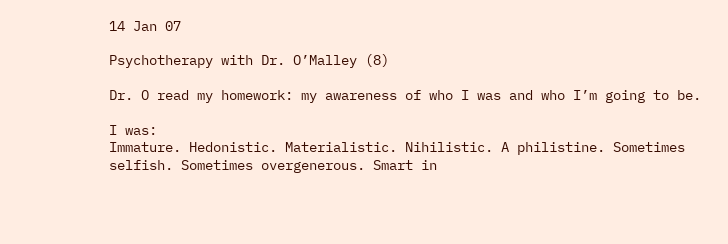14 Jan 07

Psychotherapy with Dr. O’Malley (8)

Dr. O read my homework: my awareness of who I was and who I’m going to be.

I was:
Immature. Hedonistic. Materialistic. Nihilistic. A philistine. Sometimes selfish. Sometimes overgenerous. Smart in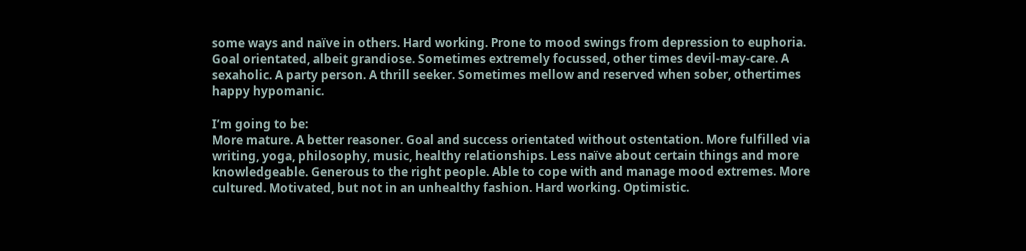some ways and naïve in others. Hard working. Prone to mood swings from depression to euphoria. Goal orientated, albeit grandiose. Sometimes extremely focussed, other times devil-may-care. A sexaholic. A party person. A thrill seeker. Sometimes mellow and reserved when sober, othertimes happy hypomanic.

I’m going to be:
More mature. A better reasoner. Goal and success orientated without ostentation. More fulfilled via writing, yoga, philosophy, music, healthy relationships. Less naïve about certain things and more knowledgeable. Generous to the right people. Able to cope with and manage mood extremes. More cultured. Motivated, but not in an unhealthy fashion. Hard working. Optimistic.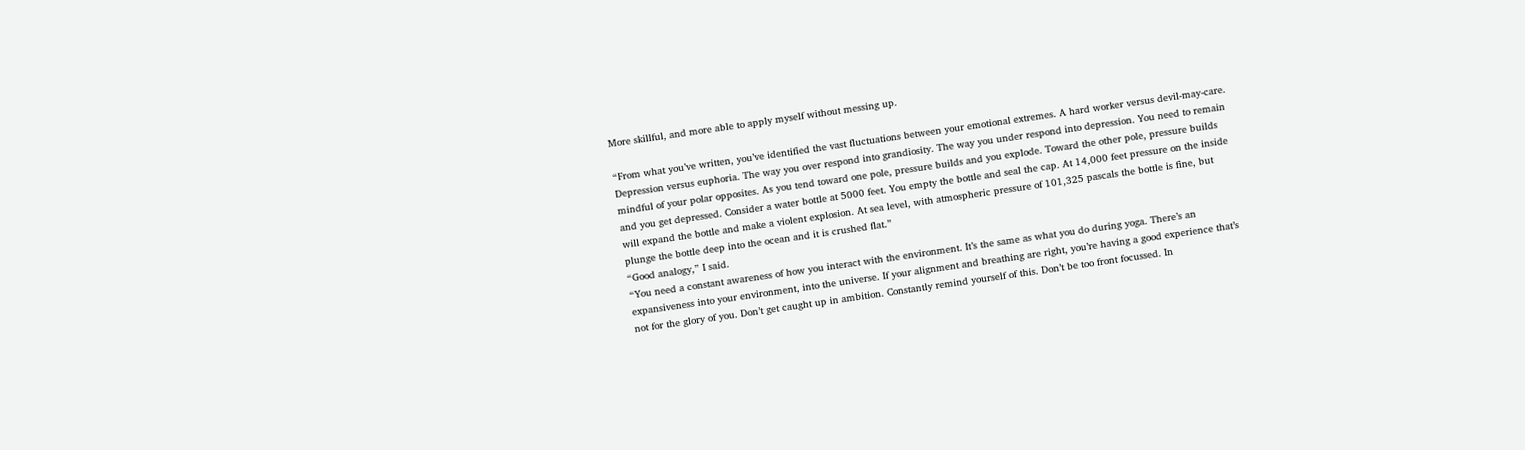More skillful, and more able to apply myself without messing up.

“From what you’ve written, you’ve identified the vast fluctuations between your emotional extremes. A hard worker versus devil-may-care. Depression versus euphoria. The way you over respond into grandiosity. The way you under respond into depression. You need to remain mindful of your polar opposites. As you tend toward one pole, pressure builds and you explode. Toward the other pole, pressure builds and you get depressed. Consider a water bottle at 5000 feet. You empty the bottle and seal the cap. At 14,000 feet pressure on the inside will expand the bottle and make a violent explosion. At sea level, with atmospheric pressure of 101,325 pascals the bottle is fine, but plunge the bottle deep into the ocean and it is crushed flat.”
“Good analogy,” I said.
“You need a constant awareness of how you interact with the environment. It’s the same as what you do during yoga. There’s an expansiveness into your environment, into the universe. If your alignment and breathing are right, you’re having a good experience that’s not for the glory of you. Don’t get caught up in ambition. Constantly remind yourself of this. Don’t be too front focussed. In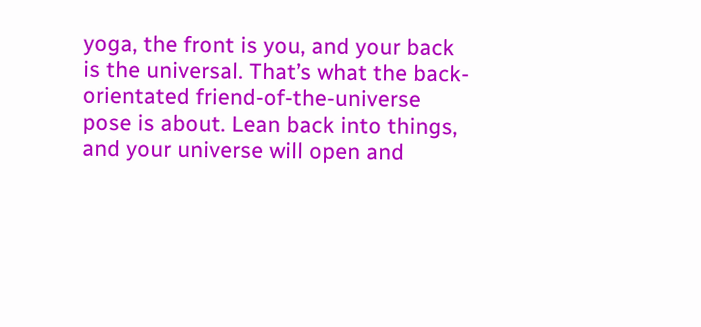yoga, the front is you, and your back is the universal. That’s what the back-orientated friend-of-the-universe pose is about. Lean back into things, and your universe will open and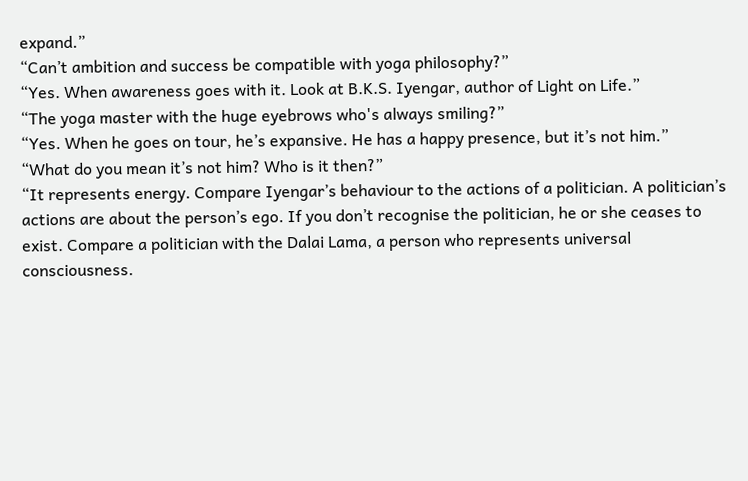expand.”
“Can’t ambition and success be compatible with yoga philosophy?”
“Yes. When awareness goes with it. Look at B.K.S. Iyengar, author of Light on Life.”
“The yoga master with the huge eyebrows who's always smiling?”
“Yes. When he goes on tour, he’s expansive. He has a happy presence, but it’s not him.”
“What do you mean it’s not him? Who is it then?”
“It represents energy. Compare Iyengar’s behaviour to the actions of a politician. A politician’s actions are about the person’s ego. If you don’t recognise the politician, he or she ceases to exist. Compare a politician with the Dalai Lama, a person who represents universal consciousness.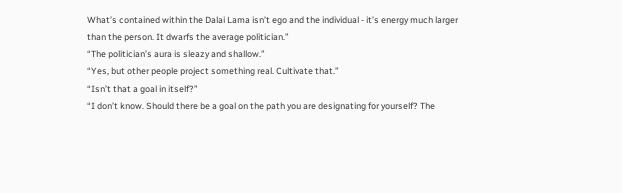What’s contained within the Dalai Lama isn’t ego and the individual - it’s energy much larger than the person. It dwarfs the average politician.”
“The politician’s aura is sleazy and shallow.”
“Yes, but other people project something real. Cultivate that.”
“Isn’t that a goal in itself?”
“I don’t know. Should there be a goal on the path you are designating for yourself? The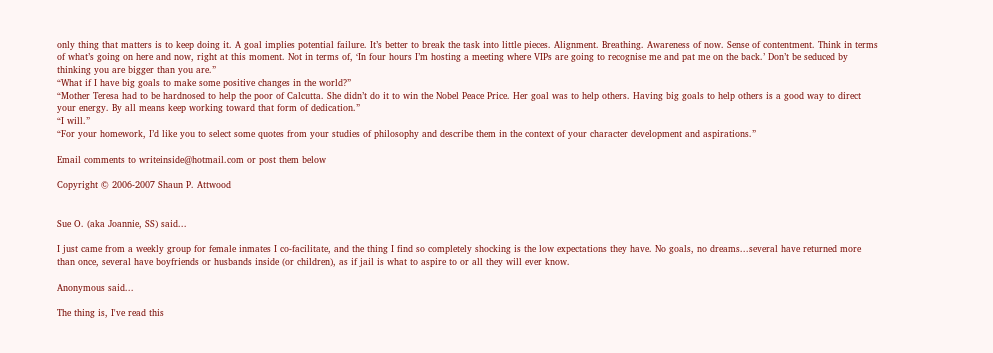only thing that matters is to keep doing it. A goal implies potential failure. It’s better to break the task into little pieces. Alignment. Breathing. Awareness of now. Sense of contentment. Think in terms of what’s going on here and now, right at this moment. Not in terms of, ‘In four hours I’m hosting a meeting where VIPs are going to recognise me and pat me on the back.’ Don’t be seduced by thinking you are bigger than you are.”
“What if I have big goals to make some positive changes in the world?”
“Mother Teresa had to be hardnosed to help the poor of Calcutta. She didn’t do it to win the Nobel Peace Price. Her goal was to help others. Having big goals to help others is a good way to direct your energy. By all means keep working toward that form of dedication.”
“I will.”
“For your homework, I’d like you to select some quotes from your studies of philosophy and describe them in the context of your character development and aspirations.”

Email comments to writeinside@hotmail.com or post them below

Copyright © 2006-2007 Shaun P. Attwood


Sue O. (aka Joannie, SS) said...

I just came from a weekly group for female inmates I co-facilitate, and the thing I find so completely shocking is the low expectations they have. No goals, no dreams...several have returned more than once, several have boyfriends or husbands inside (or children), as if jail is what to aspire to or all they will ever know.

Anonymous said...

The thing is, I've read this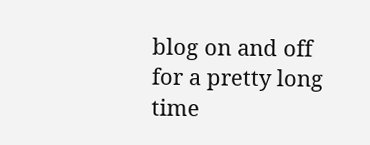blog on and off for a pretty long time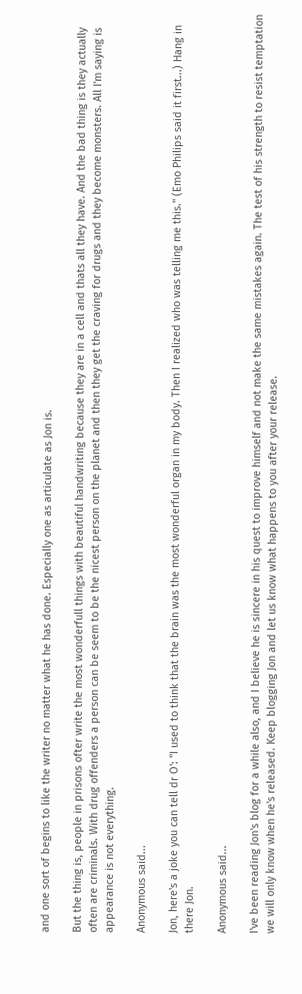and one sort of begins to like the writer no matter what he has done. Especially one as articulate as Jon is.

But the thing is, people in prisons ofter write the most wonderfull things with beautiful handwriting because they are in a cell and thats all they have. And the bad thing is they actually often are criminals. With drug offenders a person can be seem to be the nicest person on the planet and then they get the craving for drugs and they become monsters. All I'm saying is appearance is not everything.

Anonymous said...

Jon, here's a joke you can tell dr O': "I used to think that the brain was the most wonderful organ in my body. Then I realized who was telling me this." (Emo Philips said it first...) Hang in there Jon.

Anonymous said...

I've been reading Jon's blog for a while also, and I believe he is sincere in his quest to improve himself and not make the same mistakes again. The test of his strength to resist temptation we will only know when he's released. Keep blogging Jon and let us know what happens to you after your release.